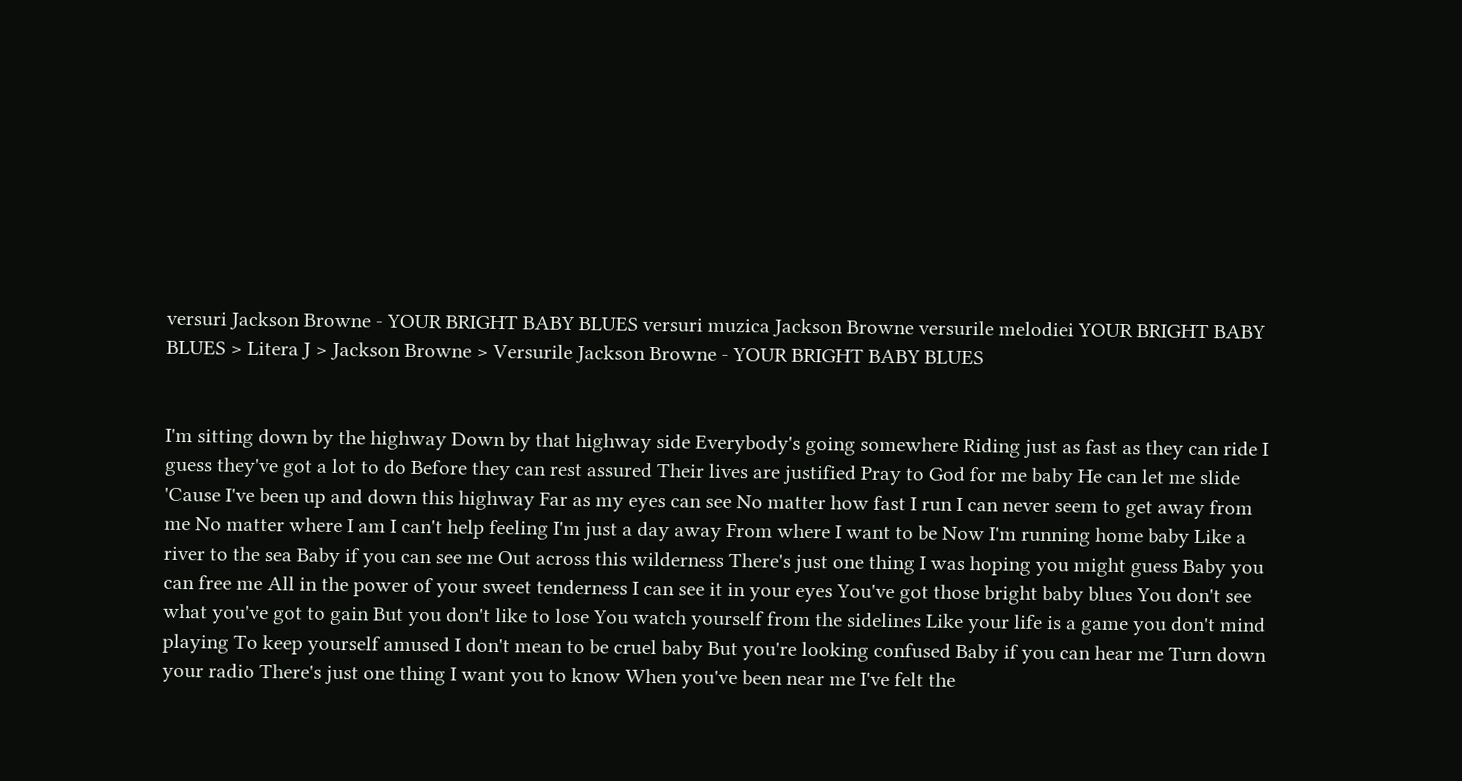versuri Jackson Browne - YOUR BRIGHT BABY BLUES versuri muzica Jackson Browne versurile melodiei YOUR BRIGHT BABY BLUES > Litera J > Jackson Browne > Versurile Jackson Browne - YOUR BRIGHT BABY BLUES


I'm sitting down by the highway Down by that highway side Everybody's going somewhere Riding just as fast as they can ride I guess they've got a lot to do Before they can rest assured Their lives are justified Pray to God for me baby He can let me slide 'Cause I've been up and down this highway Far as my eyes can see No matter how fast I run I can never seem to get away from me No matter where I am I can't help feeling I'm just a day away From where I want to be Now I'm running home baby Like a river to the sea Baby if you can see me Out across this wilderness There's just one thing I was hoping you might guess Baby you can free me All in the power of your sweet tenderness I can see it in your eyes You've got those bright baby blues You don't see what you've got to gain But you don't like to lose You watch yourself from the sidelines Like your life is a game you don't mind playing To keep yourself amused I don't mean to be cruel baby But you're looking confused Baby if you can hear me Turn down your radio There's just one thing I want you to know When you've been near me I've felt the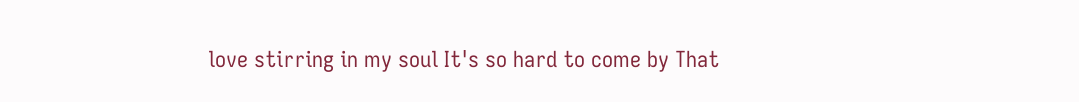love stirring in my soul It's so hard to come by That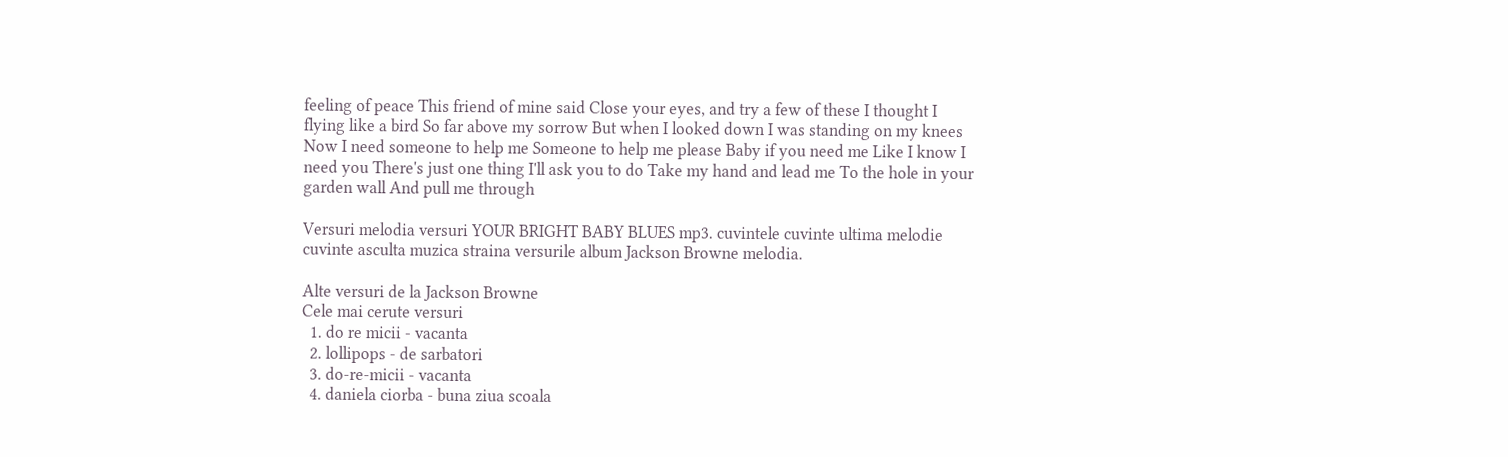feeling of peace This friend of mine said Close your eyes, and try a few of these I thought I flying like a bird So far above my sorrow But when I looked down I was standing on my knees Now I need someone to help me Someone to help me please Baby if you need me Like I know I need you There's just one thing I'll ask you to do Take my hand and lead me To the hole in your garden wall And pull me through

Versuri melodia versuri YOUR BRIGHT BABY BLUES mp3. cuvintele cuvinte ultima melodie cuvinte asculta muzica straina versurile album Jackson Browne melodia.

Alte versuri de la Jackson Browne
Cele mai cerute versuri
  1. do re micii - vacanta
  2. lollipops - de sarbatori
  3. do-re-micii - vacanta
  4. daniela ciorba - buna ziua scoala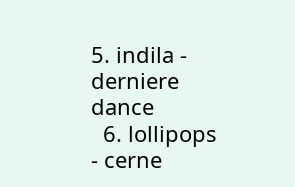5. indila - derniere dance
  6. lollipops - cerne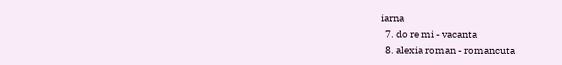iarna
  7. do re mi - vacanta
  8. alexia roman - romancuta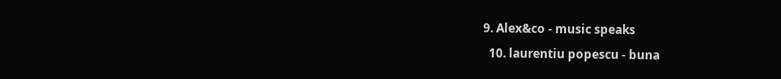9. Alex&co - music speaks
  10. laurentiu popescu - buna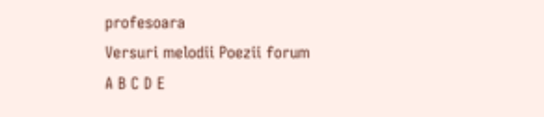profesoara
Versuri melodii Poezii forum
A B C D E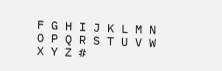F G H I J K L M N O P Q R S T U V W X Y Z #